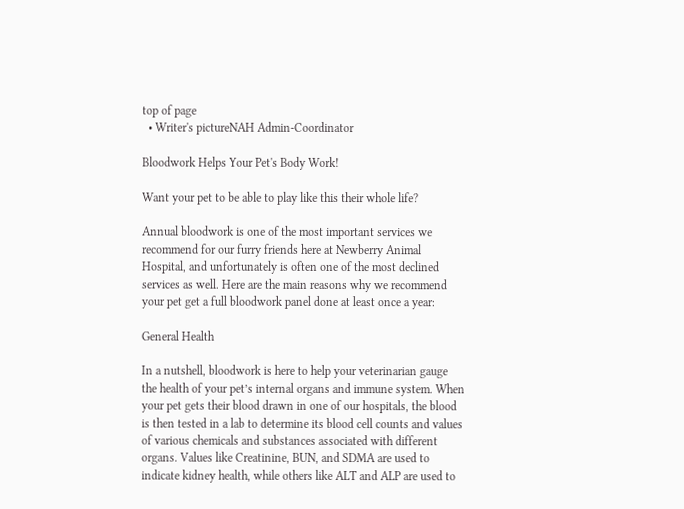top of page
  • Writer's pictureNAH Admin-Coordinator

Bloodwork Helps Your Pet's Body Work!

Want your pet to be able to play like this their whole life?

Annual bloodwork is one of the most important services we recommend for our furry friends here at Newberry Animal Hospital, and unfortunately is often one of the most declined services as well. Here are the main reasons why we recommend your pet get a full bloodwork panel done at least once a year:

General Health

In a nutshell, bloodwork is here to help your veterinarian gauge the health of your pet’s internal organs and immune system. When your pet gets their blood drawn in one of our hospitals, the blood is then tested in a lab to determine its blood cell counts and values of various chemicals and substances associated with different organs. Values like Creatinine, BUN, and SDMA are used to indicate kidney health, while others like ALT and ALP are used to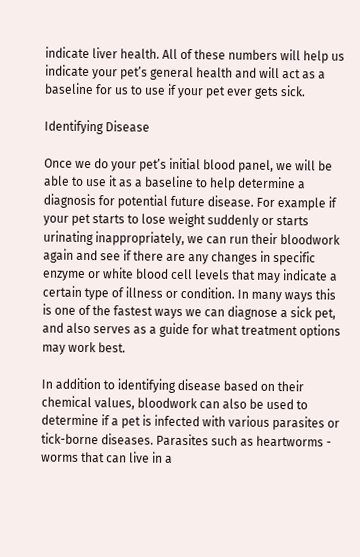indicate liver health. All of these numbers will help us indicate your pet’s general health and will act as a baseline for us to use if your pet ever gets sick.

Identifying Disease

Once we do your pet’s initial blood panel, we will be able to use it as a baseline to help determine a diagnosis for potential future disease. For example if your pet starts to lose weight suddenly or starts urinating inappropriately, we can run their bloodwork again and see if there are any changes in specific enzyme or white blood cell levels that may indicate a certain type of illness or condition. In many ways this is one of the fastest ways we can diagnose a sick pet, and also serves as a guide for what treatment options may work best.

In addition to identifying disease based on their chemical values, bloodwork can also be used to determine if a pet is infected with various parasites or tick-borne diseases. Parasites such as heartworms - worms that can live in a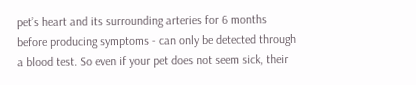pet’s heart and its surrounding arteries for 6 months before producing symptoms - can only be detected through a blood test. So even if your pet does not seem sick, their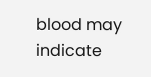blood may indicate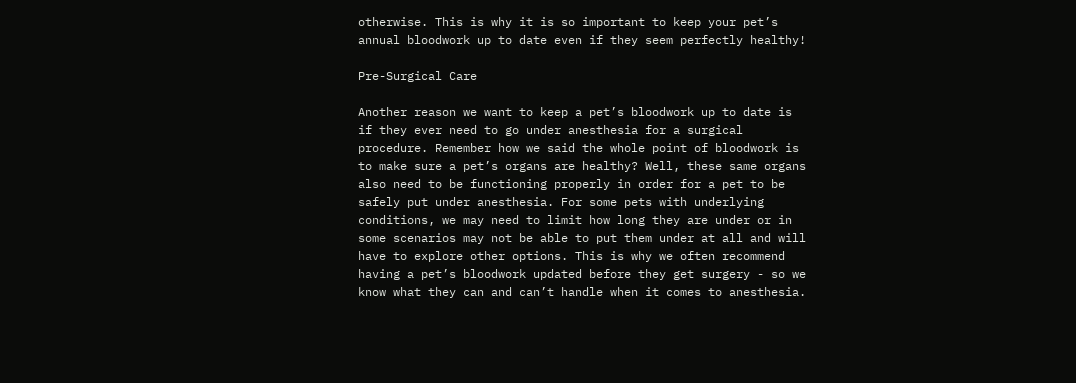otherwise. This is why it is so important to keep your pet’s annual bloodwork up to date even if they seem perfectly healthy!

Pre-Surgical Care

Another reason we want to keep a pet’s bloodwork up to date is if they ever need to go under anesthesia for a surgical procedure. Remember how we said the whole point of bloodwork is to make sure a pet’s organs are healthy? Well, these same organs also need to be functioning properly in order for a pet to be safely put under anesthesia. For some pets with underlying conditions, we may need to limit how long they are under or in some scenarios may not be able to put them under at all and will have to explore other options. This is why we often recommend having a pet’s bloodwork updated before they get surgery - so we know what they can and can’t handle when it comes to anesthesia.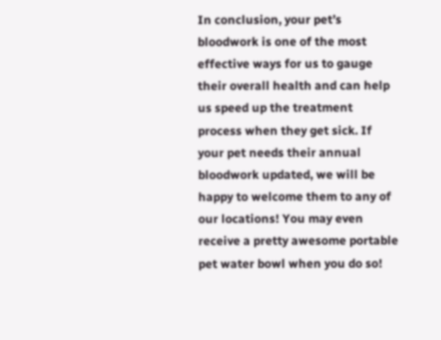In conclusion, your pet’s bloodwork is one of the most effective ways for us to gauge their overall health and can help us speed up the treatment process when they get sick. If your pet needs their annual bloodwork updated, we will be happy to welcome them to any of our locations! You may even receive a pretty awesome portable pet water bowl when you do so!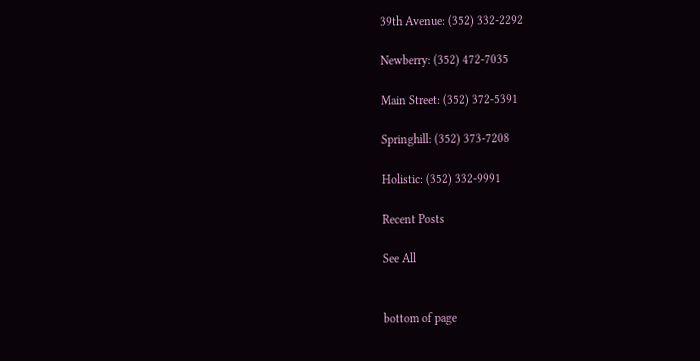39th Avenue: (352) 332-2292

Newberry: (352) 472-7035

Main Street: (352) 372-5391

Springhill: (352) 373-7208

Holistic: (352) 332-9991

Recent Posts

See All


bottom of page